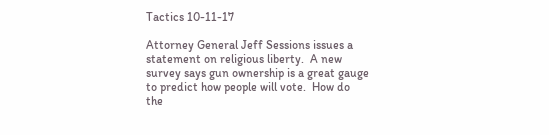Tactics 10-11-17

Attorney General Jeff Sessions issues a statement on religious liberty.  A new survey says gun ownership is a great gauge to predict how people will vote.  How do the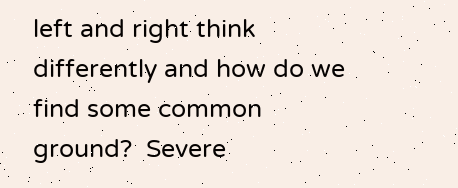left and right think differently and how do we find some common ground?  Severe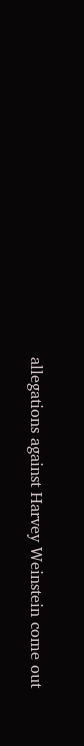allegations against Harvey Weinstein come out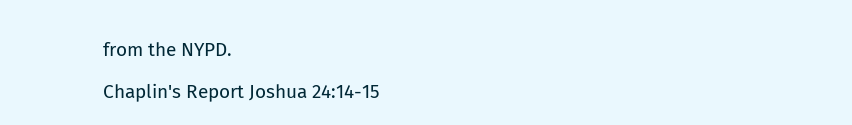from the NYPD.

Chaplin's Report Joshua 24:14-15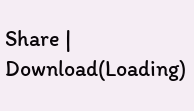Share | Download(Loading)